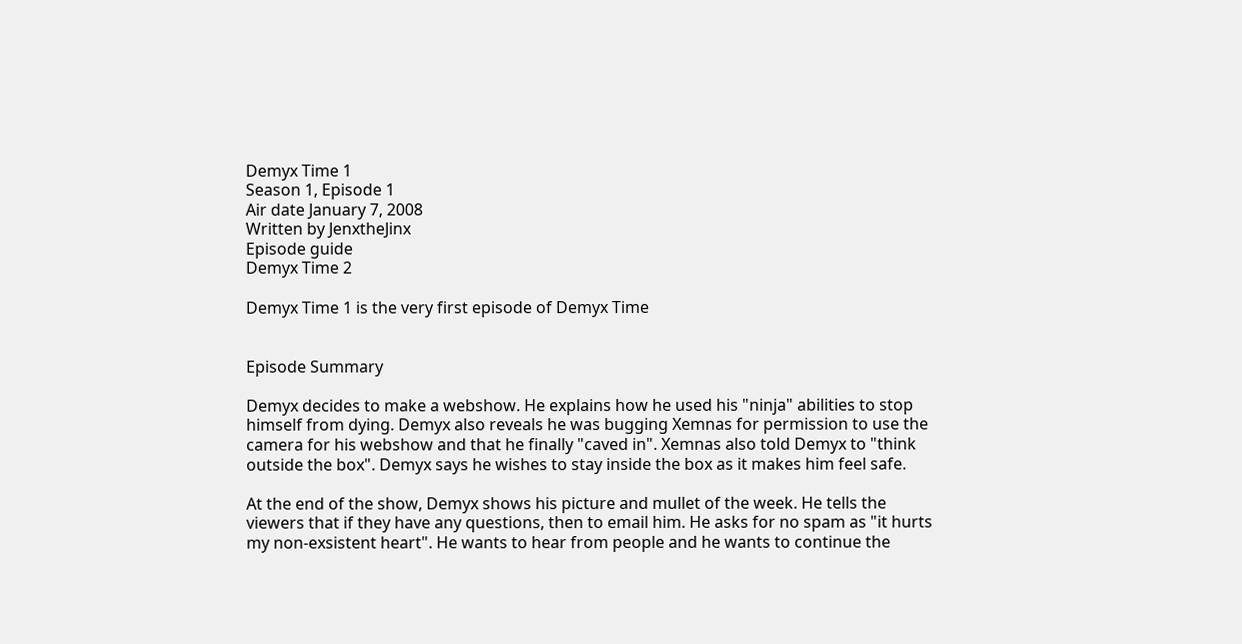Demyx Time 1
Season 1, Episode 1
Air date January 7, 2008
Written by JenxtheJinx
Episode guide
Demyx Time 2

Demyx Time 1 is the very first episode of Demyx Time


Episode Summary

Demyx decides to make a webshow. He explains how he used his "ninja" abilities to stop himself from dying. Demyx also reveals he was bugging Xemnas for permission to use the camera for his webshow and that he finally "caved in". Xemnas also told Demyx to "think outside the box". Demyx says he wishes to stay inside the box as it makes him feel safe.

At the end of the show, Demyx shows his picture and mullet of the week. He tells the viewers that if they have any questions, then to email him. He asks for no spam as "it hurts my non-exsistent heart". He wants to hear from people and he wants to continue the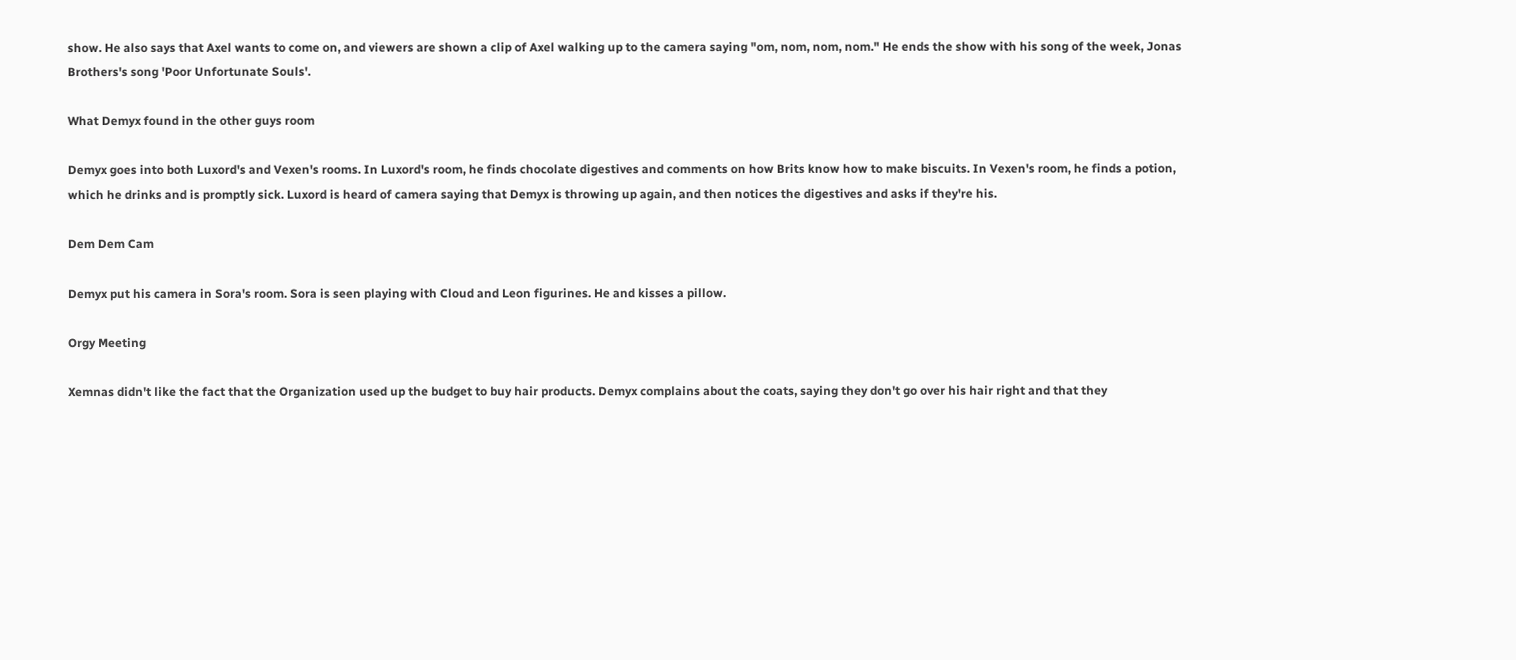show. He also says that Axel wants to come on, and viewers are shown a clip of Axel walking up to the camera saying "om, nom, nom, nom." He ends the show with his song of the week, Jonas Brothers's song 'Poor Unfortunate Souls'.

What Demyx found in the other guys room

Demyx goes into both Luxord's and Vexen's rooms. In Luxord's room, he finds chocolate digestives and comments on how Brits know how to make biscuits. In Vexen's room, he finds a potion, which he drinks and is promptly sick. Luxord is heard of camera saying that Demyx is throwing up again, and then notices the digestives and asks if they're his.

Dem Dem Cam

Demyx put his camera in Sora's room. Sora is seen playing with Cloud and Leon figurines. He and kisses a pillow.

Orgy Meeting

Xemnas didn't like the fact that the Organization used up the budget to buy hair products. Demyx complains about the coats, saying they don't go over his hair right and that they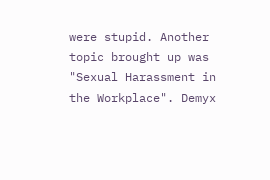were stupid. Another topic brought up was "Sexual Harassment in the Workplace". Demyx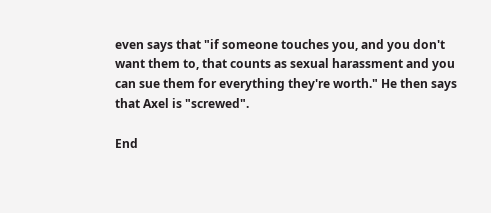even says that "if someone touches you, and you don't want them to, that counts as sexual harassment and you can sue them for everything they're worth." He then says that Axel is "screwed".

End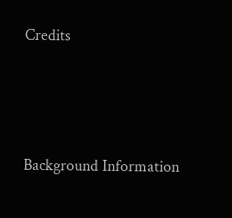Credits




Background Information